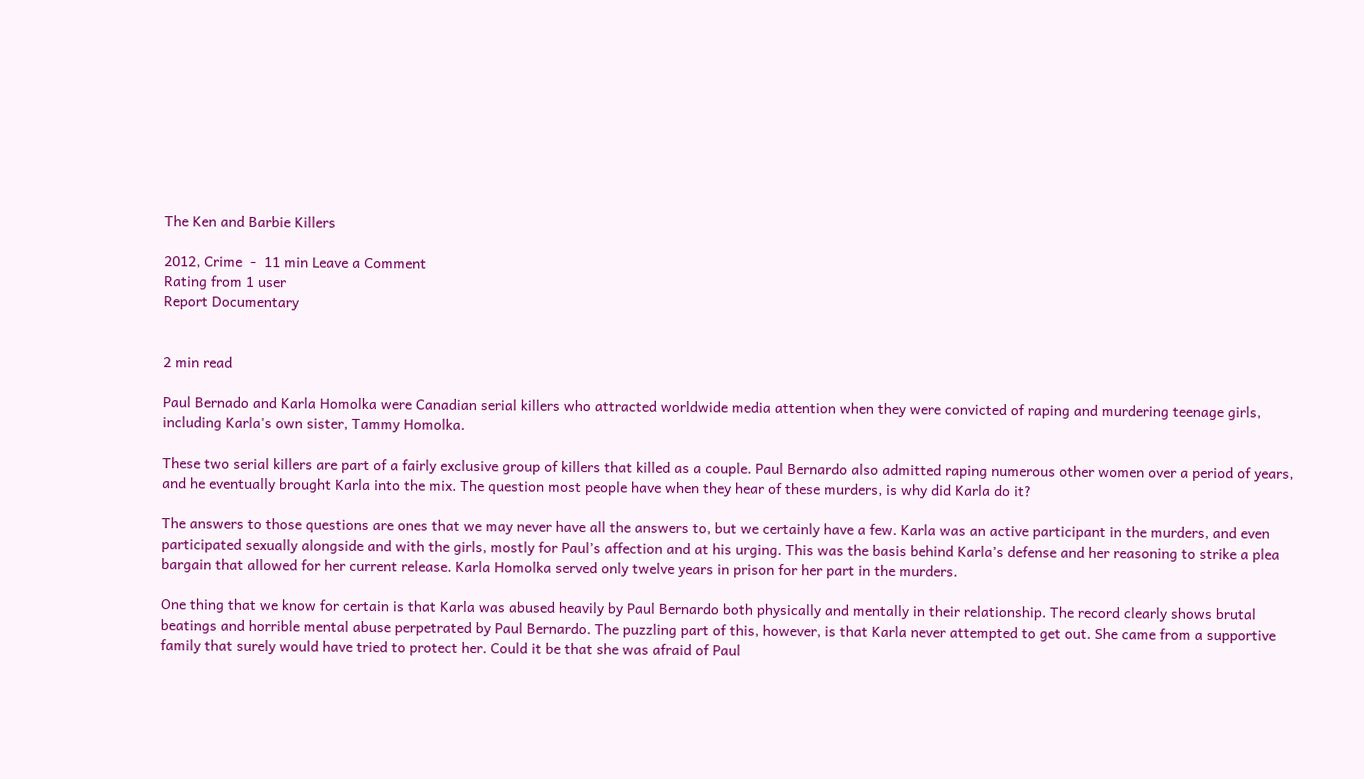The Ken and Barbie Killers

2012, Crime  -  11 min Leave a Comment
Rating from 1 user
Report Documentary


2 min read

Paul Bernado and Karla Homolka were Canadian serial killers who attracted worldwide media attention when they were convicted of raping and murdering teenage girls, including Karla's own sister, Tammy Homolka.

These two serial killers are part of a fairly exclusive group of killers that killed as a couple. Paul Bernardo also admitted raping numerous other women over a period of years, and he eventually brought Karla into the mix. The question most people have when they hear of these murders, is why did Karla do it?

The answers to those questions are ones that we may never have all the answers to, but we certainly have a few. Karla was an active participant in the murders, and even participated sexually alongside and with the girls, mostly for Paul’s affection and at his urging. This was the basis behind Karla’s defense and her reasoning to strike a plea bargain that allowed for her current release. Karla Homolka served only twelve years in prison for her part in the murders.

One thing that we know for certain is that Karla was abused heavily by Paul Bernardo both physically and mentally in their relationship. The record clearly shows brutal beatings and horrible mental abuse perpetrated by Paul Bernardo. The puzzling part of this, however, is that Karla never attempted to get out. She came from a supportive family that surely would have tried to protect her. Could it be that she was afraid of Paul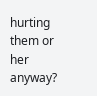hurting them or her anyway?